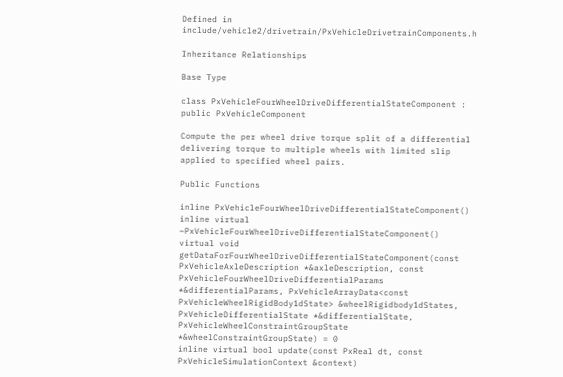Defined in include/vehicle2/drivetrain/PxVehicleDrivetrainComponents.h

Inheritance Relationships

Base Type

class PxVehicleFourWheelDriveDifferentialStateComponent : public PxVehicleComponent

Compute the per wheel drive torque split of a differential delivering torque to multiple wheels with limited slip applied to specified wheel pairs.

Public Functions

inline PxVehicleFourWheelDriveDifferentialStateComponent()
inline virtual ~PxVehicleFourWheelDriveDifferentialStateComponent()
virtual void getDataForFourWheelDriveDifferentialStateComponent(const PxVehicleAxleDescription *&axleDescription, const PxVehicleFourWheelDriveDifferentialParams *&differentialParams, PxVehicleArrayData<const PxVehicleWheelRigidBody1dState> &wheelRigidbody1dStates, PxVehicleDifferentialState *&differentialState, PxVehicleWheelConstraintGroupState *&wheelConstraintGroupState) = 0
inline virtual bool update(const PxReal dt, const PxVehicleSimulationContext &context)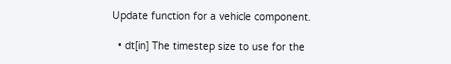Update function for a vehicle component.

  • dt[in] The timestep size to use for the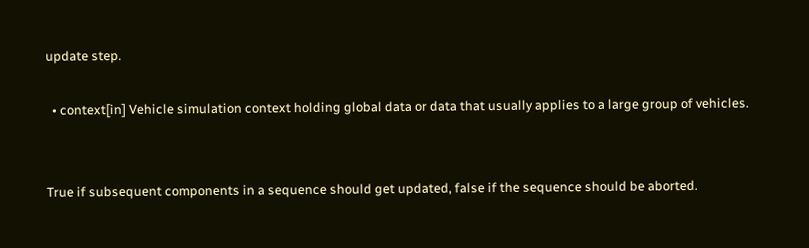update step.

  • context[in] Vehicle simulation context holding global data or data that usually applies to a large group of vehicles.


True if subsequent components in a sequence should get updated, false if the sequence should be aborted.